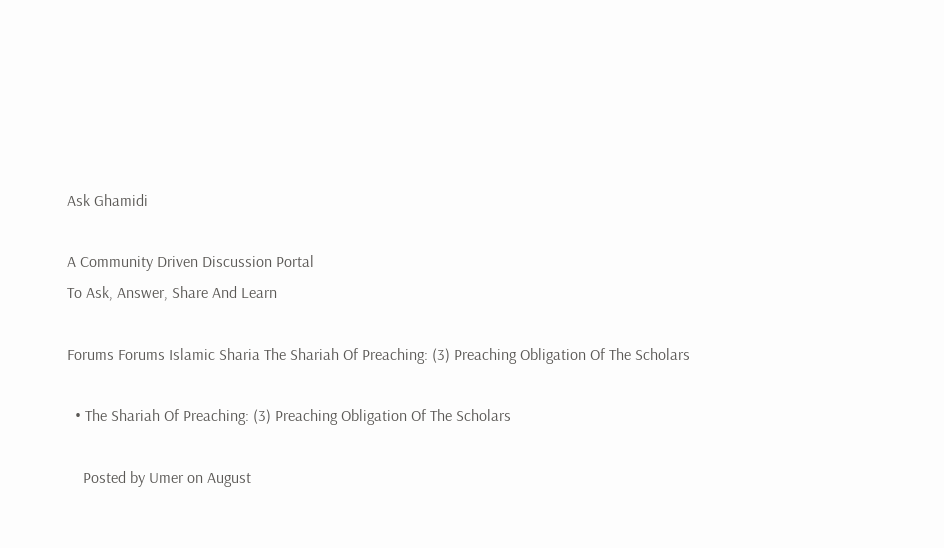Ask Ghamidi

A Community Driven Discussion Portal
To Ask, Answer, Share And Learn

Forums Forums Islamic Sharia The Shariah Of Preaching: (3) Preaching Obligation Of The Scholars

  • The Shariah Of Preaching: (3) Preaching Obligation Of The Scholars

    Posted by Umer on August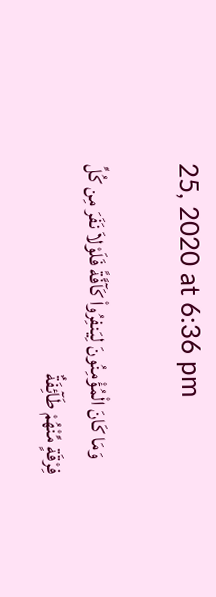25, 2020 at 6:36 pm

    وَمَا كَانَ الْمُؤْمِنُونَ لِيَنفِرُواْ كَآفَّةً فَلَوْلاَ نَفَرَ مِن كُلِّ فِرْقَةٍ مِّنْهُمْ طَآئِفَةٌ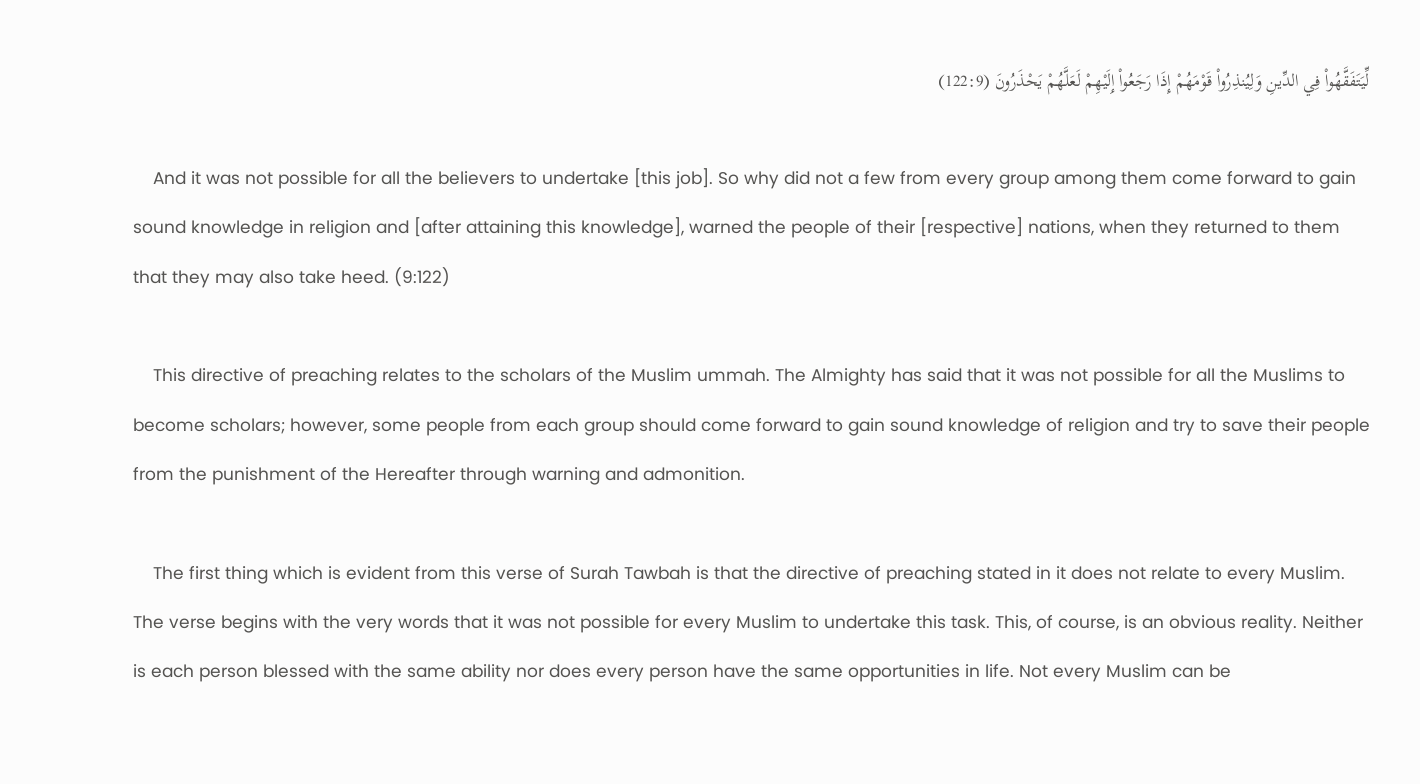لِّيَتَفَقَّهُواْ فِي الدِّينِ وَلِيُنذِرُواْ قَوْمَهُمْ إِذَا رَجَعُواْ إِلَيْهِمْ لَعَلَّهُمْ يَحْذَرُونَ (122:9)

    And it was not possible for all the believers to undertake [this job]. So why did not a few from every group among them come forward to gain sound knowledge in religion and [after attaining this knowledge], warned the people of their [respective] nations, when they returned to them that they may also take heed. (9:122)

    This directive of preaching relates to the scholars of the Muslim ummah. The Almighty has said that it was not possible for all the Muslims to become scholars; however, some people from each group should come forward to gain sound knowledge of religion and try to save their people from the punishment of the Hereafter through warning and admonition.

    The first thing which is evident from this verse of Surah Tawbah is that the directive of preaching stated in it does not relate to every Muslim. The verse begins with the very words that it was not possible for every Muslim to undertake this task. This, of course, is an obvious reality. Neither is each person blessed with the same ability nor does every person have the same opportunities in life. Not every Muslim can be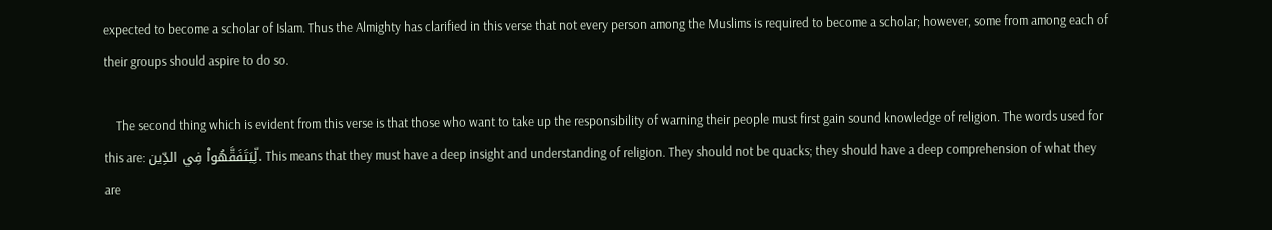expected to become a scholar of Islam. Thus the Almighty has clarified in this verse that not every person among the Muslims is required to become a scholar; however, some from among each of their groups should aspire to do so.

    The second thing which is evident from this verse is that those who want to take up the responsibility of warning their people must first gain sound knowledge of religion. The words used for this are: لِّيَتَفَقَّهُواْ فِي الدِّين. This means that they must have a deep insight and understanding of religion. They should not be quacks; they should have a deep comprehension of what they are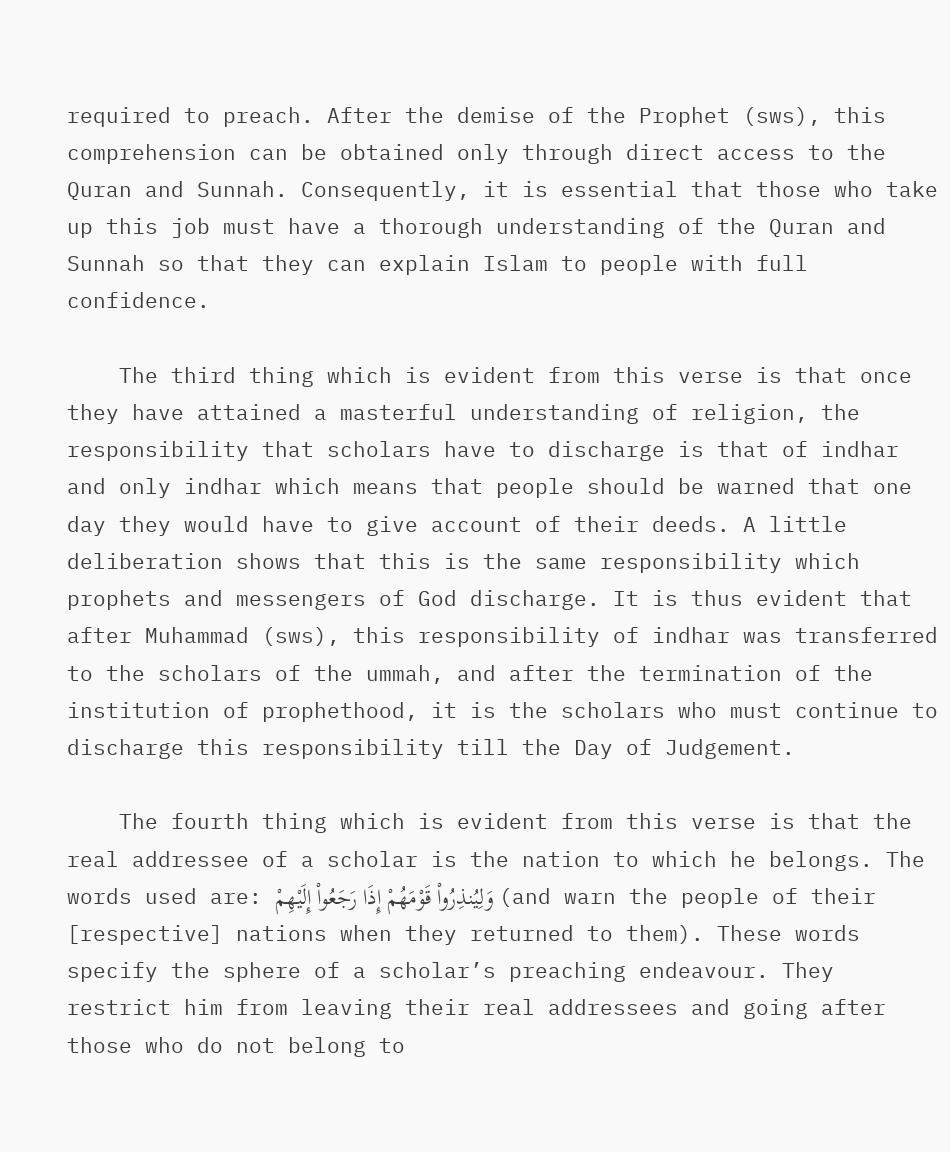required to preach. After the demise of the Prophet (sws), this comprehension can be obtained only through direct access to the Quran and Sunnah. Consequently, it is essential that those who take up this job must have a thorough understanding of the Quran and Sunnah so that they can explain Islam to people with full confidence.

    The third thing which is evident from this verse is that once they have attained a masterful understanding of religion, the responsibility that scholars have to discharge is that of indhar and only indhar which means that people should be warned that one day they would have to give account of their deeds. A little deliberation shows that this is the same responsibility which prophets and messengers of God discharge. It is thus evident that after Muhammad (sws), this responsibility of indhar was transferred to the scholars of the ummah, and after the termination of the institution of prophethood, it is the scholars who must continue to discharge this responsibility till the Day of Judgement.

    The fourth thing which is evident from this verse is that the real addressee of a scholar is the nation to which he belongs. The words used are: وَلِيُنذِرُواْ قَوْمَهُمْ إِذَا رَجَعُواْ إِلَيْهِمْ (and warn the people of their [respective] nations when they returned to them). These words specify the sphere of a scholar’s preaching endeavour. They restrict him from leaving their real addressees and going after those who do not belong to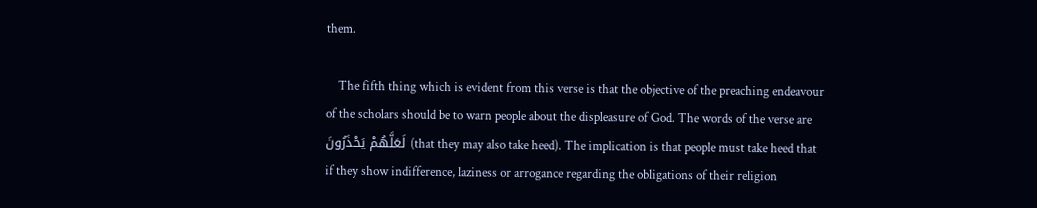them.

    The fifth thing which is evident from this verse is that the objective of the preaching endeavour of the scholars should be to warn people about the displeasure of God. The words of the verse are لَعَلَّهُمْ يَحْذَرُونَ (that they may also take heed). The implication is that people must take heed that if they show indifference, laziness or arrogance regarding the obligations of their religion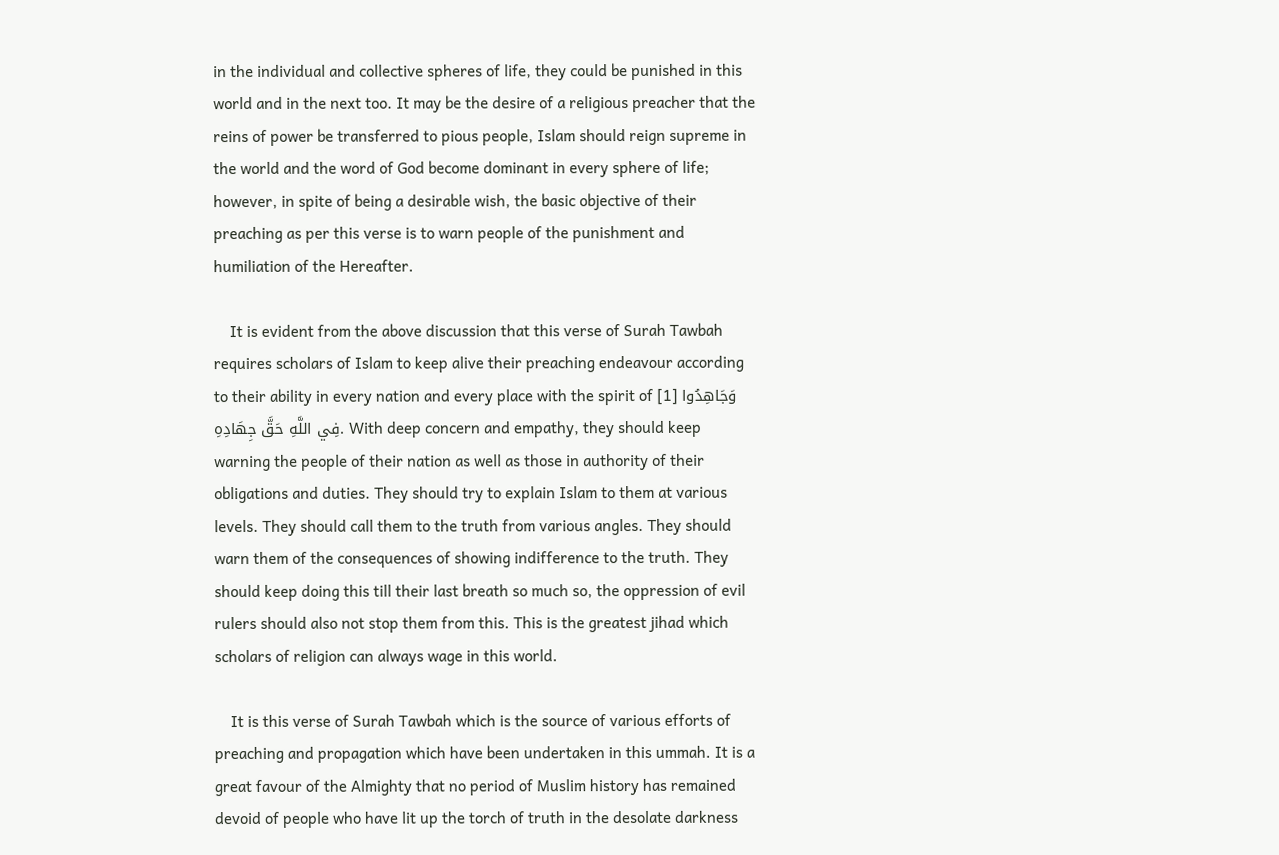in the individual and collective spheres of life, they could be punished in this world and in the next too. It may be the desire of a religious preacher that the reins of power be transferred to pious people, Islam should reign supreme in the world and the word of God become dominant in every sphere of life; however, in spite of being a desirable wish, the basic objective of their preaching as per this verse is to warn people of the punishment and humiliation of the Hereafter.

    It is evident from the above discussion that this verse of Surah Tawbah requires scholars of Islam to keep alive their preaching endeavour according to their ability in every nation and every place with the spirit of [1] وَجَاهِدُوا فِي اللَّهِ حَقَّ جِهَادِهِ. With deep concern and empathy, they should keep warning the people of their nation as well as those in authority of their obligations and duties. They should try to explain Islam to them at various levels. They should call them to the truth from various angles. They should warn them of the consequences of showing indifference to the truth. They should keep doing this till their last breath so much so, the oppression of evil rulers should also not stop them from this. This is the greatest jihad which scholars of religion can always wage in this world.

    It is this verse of Surah Tawbah which is the source of various efforts of preaching and propagation which have been undertaken in this ummah. It is a great favour of the Almighty that no period of Muslim history has remained devoid of people who have lit up the torch of truth in the desolate darkness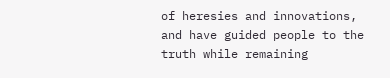of heresies and innovations, and have guided people to the truth while remaining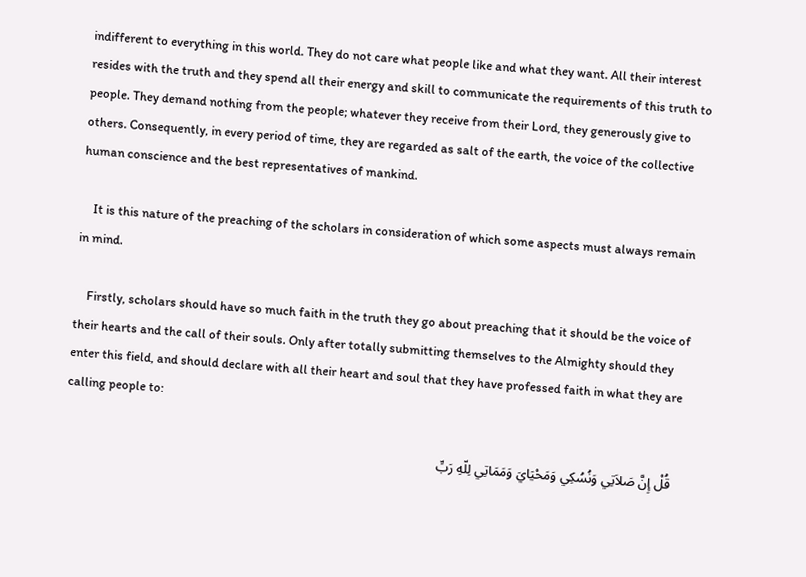indifferent to everything in this world. They do not care what people like and what they want. All their interest resides with the truth and they spend all their energy and skill to communicate the requirements of this truth to people. They demand nothing from the people; whatever they receive from their Lord, they generously give to others. Consequently, in every period of time, they are regarded as salt of the earth, the voice of the collective human conscience and the best representatives of mankind.

    It is this nature of the preaching of the scholars in consideration of which some aspects must always remain in mind.

    Firstly, scholars should have so much faith in the truth they go about preaching that it should be the voice of their hearts and the call of their souls. Only after totally submitting themselves to the Almighty should they enter this field, and should declare with all their heart and soul that they have professed faith in what they are calling people to:

    قُلْ إِنَّ صَلاَتِي وَنُسُكِي وَمَحْيَايَ وَمَمَاتِي لِلّهِ رَبِّ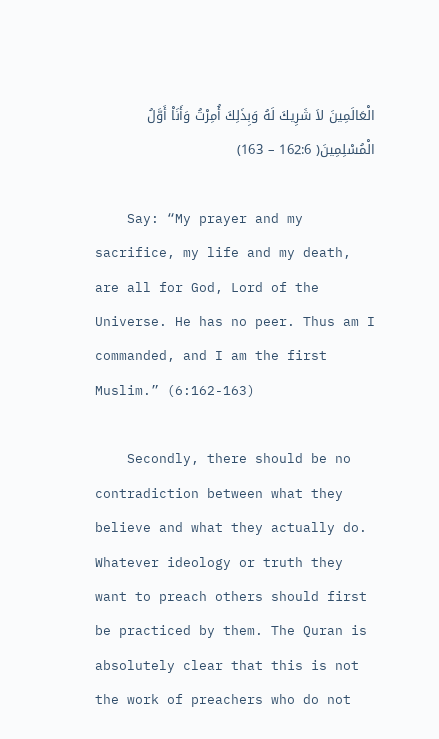الْعَالَمِينَ لاَ شَرِيكَ لَهُ وَبِذَلِكَ أُمِرْتُ وَأَنَاْ أَوَّلُ الْمُسْلِمِينَ( 162:6 – 163)

    Say: “My prayer and my sacrifice, my life and my death, are all for God, Lord of the Universe. He has no peer. Thus am I commanded, and I am the first Muslim.” (6:162-163)

    Secondly, there should be no contradiction between what they believe and what they actually do. Whatever ideology or truth they want to preach others should first be practiced by them. The Quran is absolutely clear that this is not the work of preachers who do not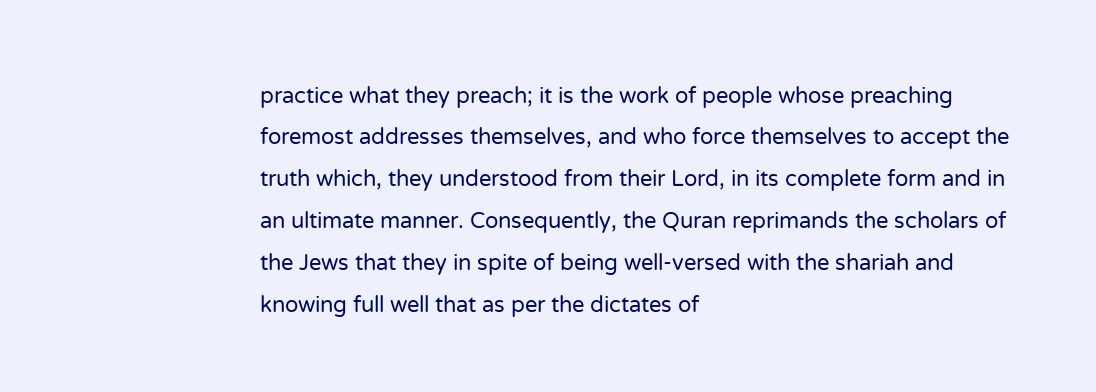practice what they preach; it is the work of people whose preaching foremost addresses themselves, and who force themselves to accept the truth which, they understood from their Lord, in its complete form and in an ultimate manner. Consequently, the Quran reprimands the scholars of the Jews that they in spite of being well-versed with the shariah and knowing full well that as per the dictates of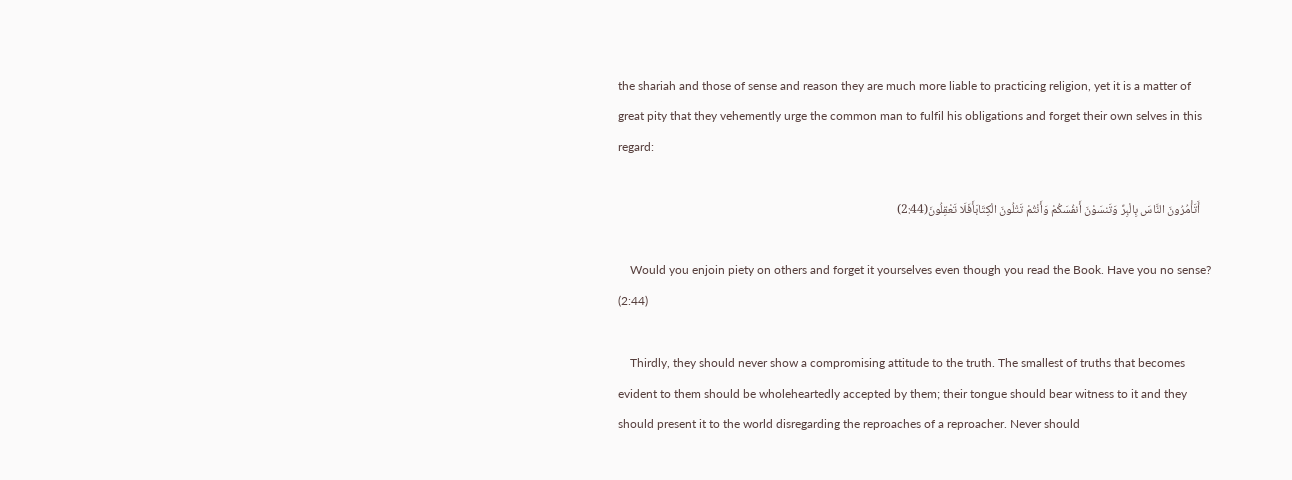the shariah and those of sense and reason they are much more liable to practicing religion, yet it is a matter of great pity that they vehemently urge the common man to fulfil his obligations and forget their own selves in this regard:

    أَتَأْمُرُونَ النَّاسَ بِالْبِرِّ وَتَنسَوْنَ أَنفُسَكُمْ وَأَنْتُمْ تَتْلُونَ الْكِتَابَأَفَلَا تَعْقِلُونَ(2:44)

    Would you enjoin piety on others and forget it yourselves even though you read the Book. Have you no sense? (2:44)

    Thirdly, they should never show a compromising attitude to the truth. The smallest of truths that becomes evident to them should be wholeheartedly accepted by them; their tongue should bear witness to it and they should present it to the world disregarding the reproaches of a reproacher. Never should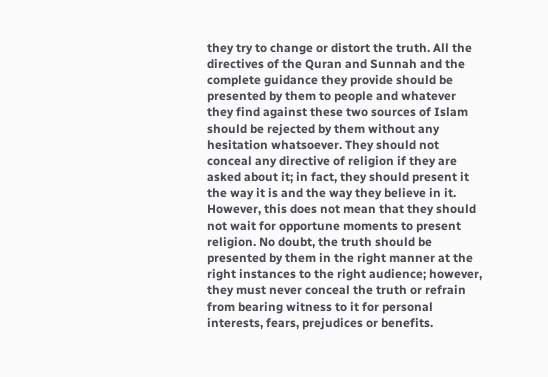they try to change or distort the truth. All the directives of the Quran and Sunnah and the complete guidance they provide should be presented by them to people and whatever they find against these two sources of Islam should be rejected by them without any hesitation whatsoever. They should not conceal any directive of religion if they are asked about it; in fact, they should present it the way it is and the way they believe in it. However, this does not mean that they should not wait for opportune moments to present religion. No doubt, the truth should be presented by them in the right manner at the right instances to the right audience; however, they must never conceal the truth or refrain from bearing witness to it for personal interests, fears, prejudices or benefits.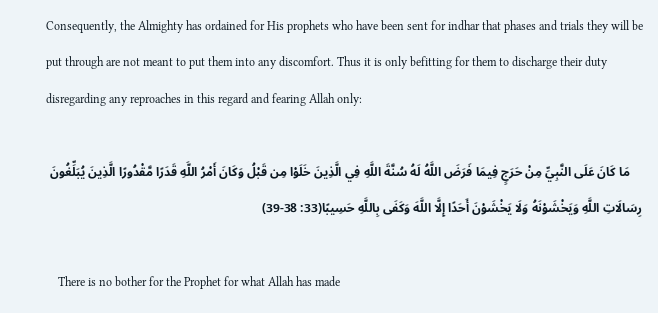Consequently, the Almighty has ordained for His prophets who have been sent for indhar that phases and trials they will be put through are not meant to put them into any discomfort. Thus it is only befitting for them to discharge their duty disregarding any reproaches in this regard and fearing Allah only:

    مَا كَانَ عَلَى النَّبِيِّ مِنْ حَرَجٍ فِيمَا فَرَضَ اللَّهُ لَهُ سُنَّةَ اللَّهِ فِي الَّذِينَ خَلَوْا مِن قَبْلُ وَكَانَ أَمْرُ اللَّهِ قَدَرًا مَّقْدُورًا الَّذِينَ يُبَلِّغُونَ رِسَالَاتِ اللَّهِ وَيَخْشَوْنَهُ وَلَا يَخْشَوْنَ أَحَدًا إِلَّا اللَّهَ وَكَفَى بِاللَّهِ حَسِيبًا(33: 38-39)

    There is no bother for the Prophet for what Allah has made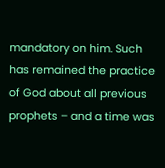mandatory on him. Such has remained the practice of God about all previous prophets – and a time was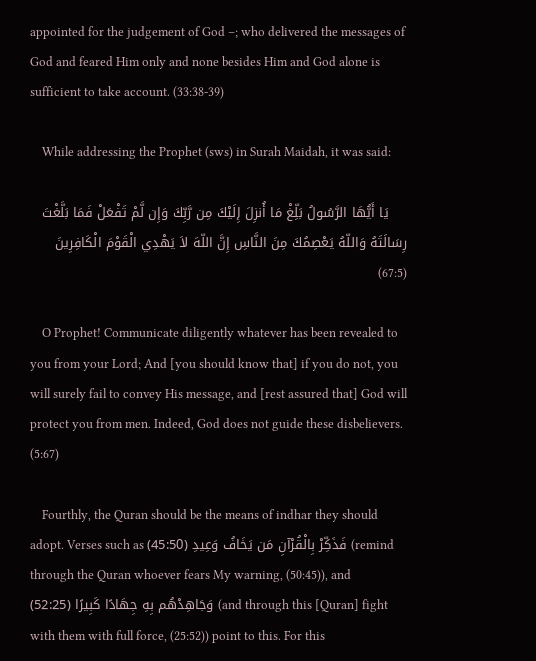appointed for the judgement of God –; who delivered the messages of God and feared Him only and none besides Him and God alone is sufficient to take account. (33:38-39)

    While addressing the Prophet (sws) in Surah Maidah, it was said:

    يَا أَيُّهَا الرَّسُولُ بَلِّغْ مَا أُنزِلَ إِلَيْكَ مِن رَّبِّكَ وَإِن لَّمْ تَفْعَلْ فَمَا بَلَّغْتَ رِسَالَتَهُ وَاللّهُ يَعْصِمُكَ مِنَ النَّاسِ إِنَّ اللّهَ لاَ يَهْدِي الْقَوْمَ الْكَافِرِينَ (67:5)

    O Prophet! Communicate diligently whatever has been revealed to you from your Lord; And [you should know that] if you do not, you will surely fail to convey His message, and [rest assured that] God will protect you from men. Indeed, God does not guide these disbelievers. (5:67)

    Fourthly, the Quran should be the means of indhar they should adopt. Verses such as فَذَكِّرْ بِالْقُرْآنِ مَن يَخَافُ وَعِيدِ (45:50) (remind through the Quran whoever fears My warning, (50:45)), and وَجَاهِدْهُم بِهِ جِهَادًا كَبِيرًا (52:25) (and through this [Quran] fight with them with full force, (25:52)) point to this. For this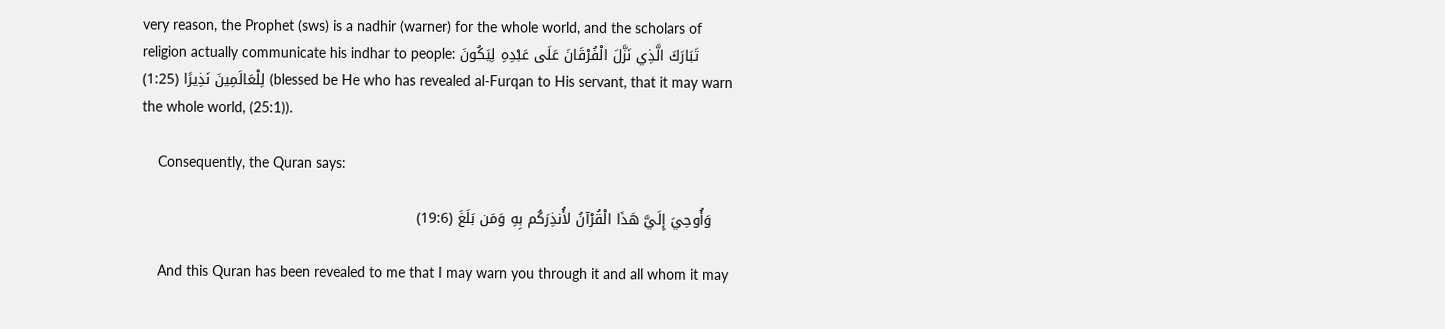very reason, the Prophet (sws) is a nadhir (warner) for the whole world, and the scholars of religion actually communicate his indhar to people: تَبَارَكَ الَّذِي نَزَّلَ الْفُرْقَانَ عَلَى عَبْدِهِ لِيَكُونَ لِلْعَالَمِينَ نَذِيرًا (1:25) (blessed be He who has revealed al-Furqan to His servant, that it may warn the whole world, (25:1)).

    Consequently, the Quran says:

    وَأُوحِيَ إِلَيَّ هَذَا الْقُرْآنُ لأُنذِرَكُم بِهِ وَمَن بَلَغَ (19:6)

    And this Quran has been revealed to me that I may warn you through it and all whom it may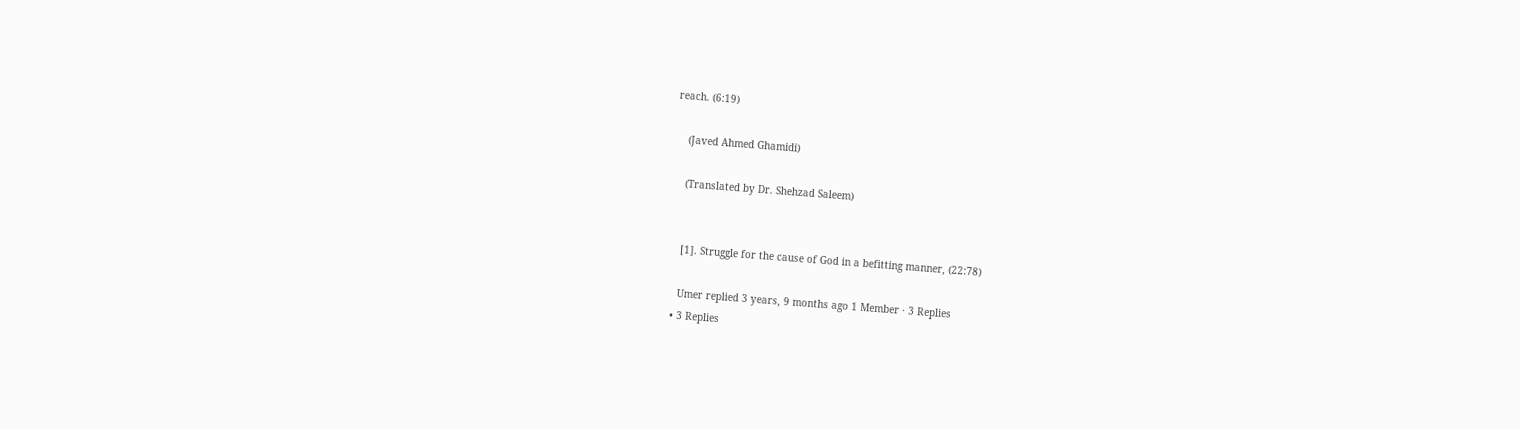reach. (6:19)

    (Javed Ahmed Ghamidi)

    (Translated by Dr. Shehzad Saleem)


    [1]. Struggle for the cause of God in a befitting manner, (22:78)

    Umer replied 3 years, 9 months ago 1 Member · 3 Replies
  • 3 Replies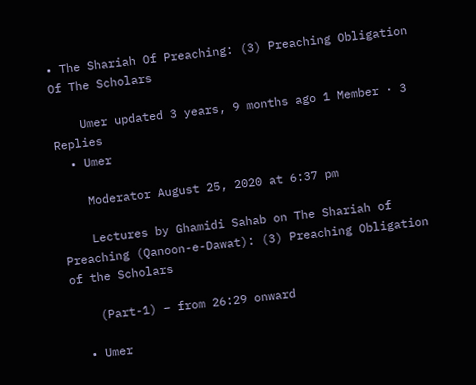• The Shariah Of Preaching: (3) Preaching Obligation Of The Scholars

    Umer updated 3 years, 9 months ago 1 Member · 3 Replies
  • Umer

    Moderator August 25, 2020 at 6:37 pm

    Lectures by Ghamidi Sahab on The Shariah of Preaching (Qanoon-e-Dawat): (3) Preaching Obligation of the Scholars

    (Part-1) – from 26:29 onward

  • Umer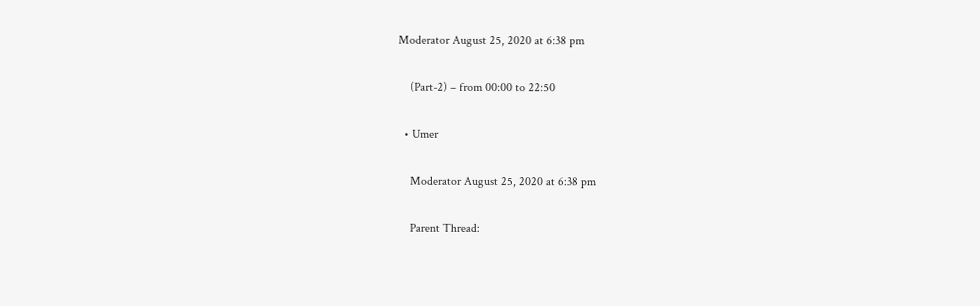Moderator August 25, 2020 at 6:38 pm

    (Part-2) – from 00:00 to 22:50

  • Umer

    Moderator August 25, 2020 at 6:38 pm

    Parent Thread: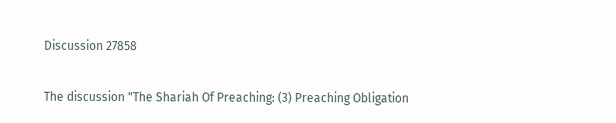Discussion 27858

The discussion "The Shariah Of Preaching: (3) Preaching Obligation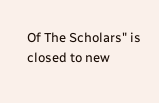Of The Scholars" is closed to new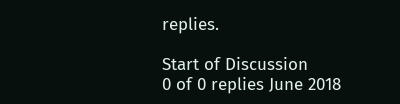replies.

Start of Discussion
0 of 0 replies June 2018